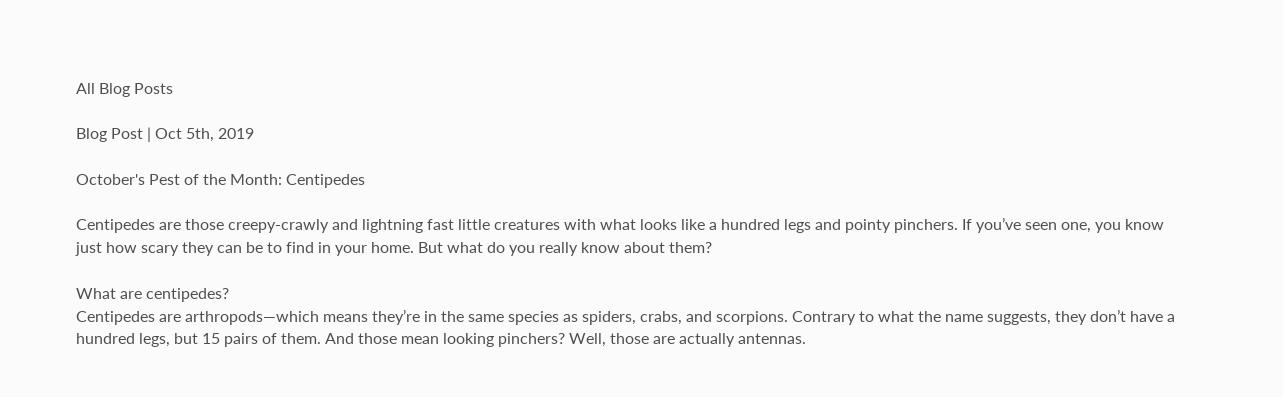All Blog Posts

Blog Post | Oct 5th, 2019

October's Pest of the Month: Centipedes

Centipedes are those creepy-crawly and lightning fast little creatures with what looks like a hundred legs and pointy pinchers. If you’ve seen one, you know just how scary they can be to find in your home. But what do you really know about them?

What are centipedes?
Centipedes are arthropods—which means they’re in the same species as spiders, crabs, and scorpions. Contrary to what the name suggests, they don’t have a hundred legs, but 15 pairs of them. And those mean looking pinchers? Well, those are actually antennas.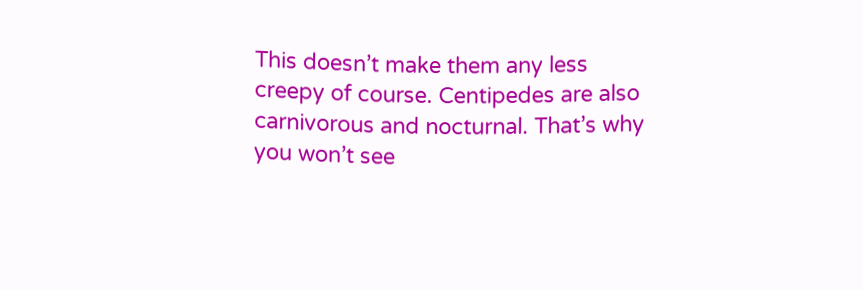This doesn’t make them any less creepy of course. Centipedes are also carnivorous and nocturnal. That’s why you won’t see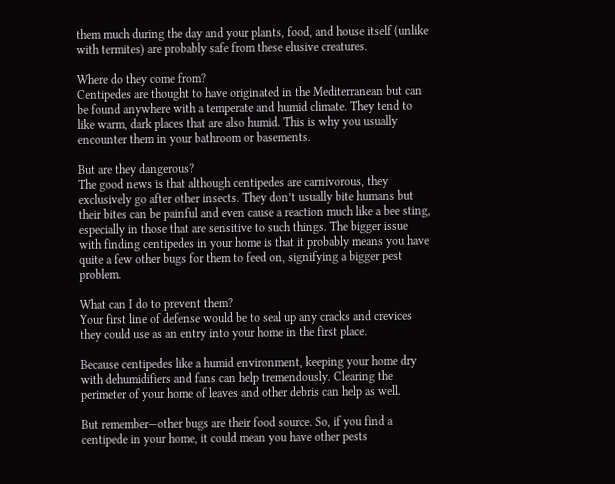them much during the day and your plants, food, and house itself (unlike with termites) are probably safe from these elusive creatures.

Where do they come from?
Centipedes are thought to have originated in the Mediterranean but can be found anywhere with a temperate and humid climate. They tend to like warm, dark places that are also humid. This is why you usually encounter them in your bathroom or basements.

But are they dangerous?
The good news is that although centipedes are carnivorous, they exclusively go after other insects. They don’t usually bite humans but their bites can be painful and even cause a reaction much like a bee sting, especially in those that are sensitive to such things. The bigger issue with finding centipedes in your home is that it probably means you have quite a few other bugs for them to feed on, signifying a bigger pest problem.

What can I do to prevent them?
Your first line of defense would be to seal up any cracks and crevices they could use as an entry into your home in the first place.

Because centipedes like a humid environment, keeping your home dry with dehumidifiers and fans can help tremendously. Clearing the perimeter of your home of leaves and other debris can help as well.

But remember—other bugs are their food source. So, if you find a centipede in your home, it could mean you have other pests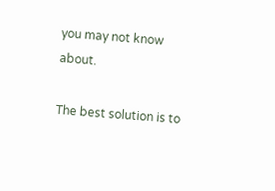you may not know about.

The best solution is to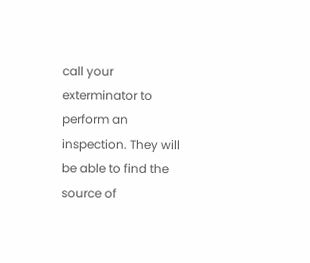call your exterminator to perform an inspection. They will be able to find the source of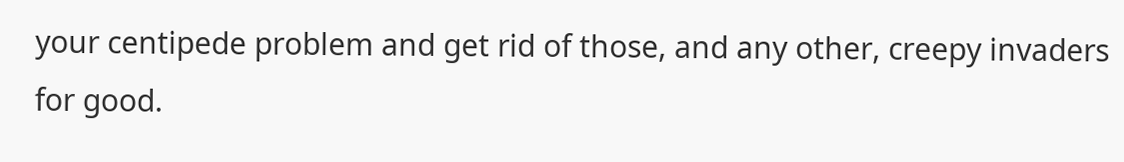your centipede problem and get rid of those, and any other, creepy invaders for good.